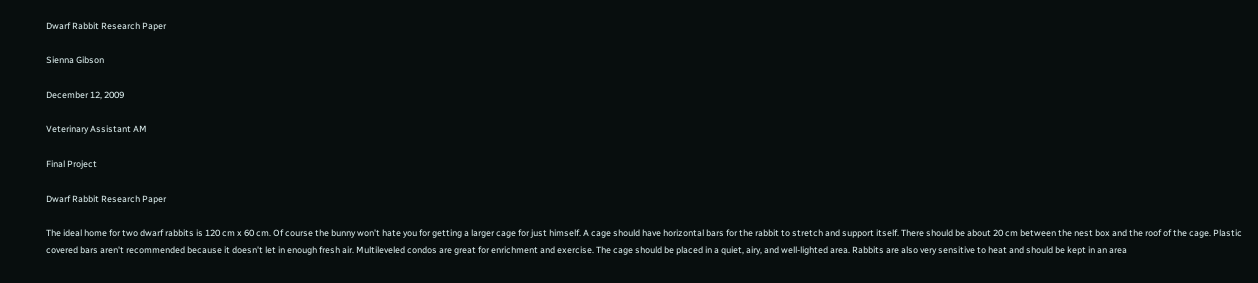Dwarf Rabbit Research Paper

Sienna Gibson

December 12, 2009

Veterinary Assistant AM

Final Project

Dwarf Rabbit Research Paper

The ideal home for two dwarf rabbits is 120 cm x 60 cm. Of course the bunny won't hate you for getting a larger cage for just himself. A cage should have horizontal bars for the rabbit to stretch and support itself. There should be about 20 cm between the nest box and the roof of the cage. Plastic covered bars aren't recommended because it doesn't let in enough fresh air. Multileveled condos are great for enrichment and exercise. The cage should be placed in a quiet, airy, and well-lighted area. Rabbits are also very sensitive to heat and should be kept in an area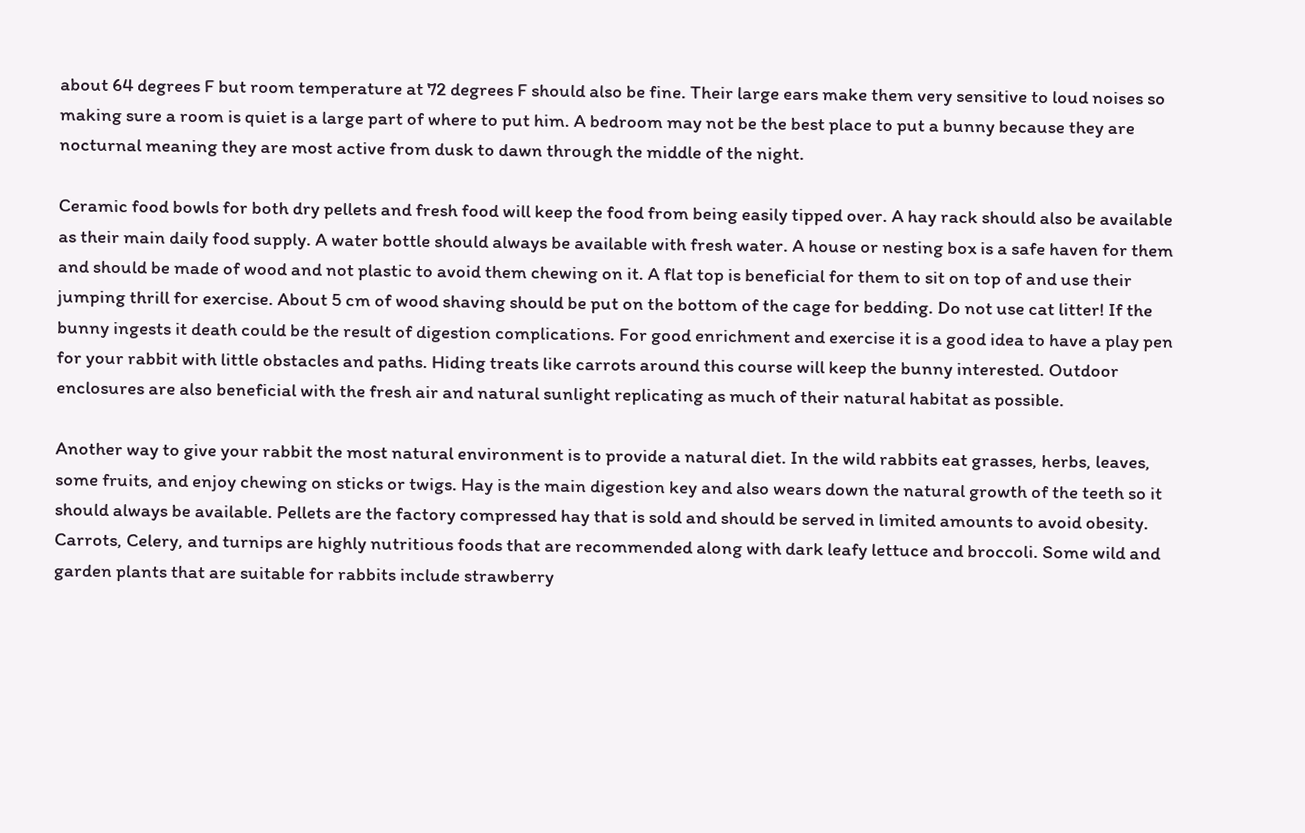about 64 degrees F but room temperature at 72 degrees F should also be fine. Their large ears make them very sensitive to loud noises so making sure a room is quiet is a large part of where to put him. A bedroom may not be the best place to put a bunny because they are nocturnal meaning they are most active from dusk to dawn through the middle of the night.

Ceramic food bowls for both dry pellets and fresh food will keep the food from being easily tipped over. A hay rack should also be available as their main daily food supply. A water bottle should always be available with fresh water. A house or nesting box is a safe haven for them and should be made of wood and not plastic to avoid them chewing on it. A flat top is beneficial for them to sit on top of and use their jumping thrill for exercise. About 5 cm of wood shaving should be put on the bottom of the cage for bedding. Do not use cat litter! If the bunny ingests it death could be the result of digestion complications. For good enrichment and exercise it is a good idea to have a play pen for your rabbit with little obstacles and paths. Hiding treats like carrots around this course will keep the bunny interested. Outdoor enclosures are also beneficial with the fresh air and natural sunlight replicating as much of their natural habitat as possible.

Another way to give your rabbit the most natural environment is to provide a natural diet. In the wild rabbits eat grasses, herbs, leaves, some fruits, and enjoy chewing on sticks or twigs. Hay is the main digestion key and also wears down the natural growth of the teeth so it should always be available. Pellets are the factory compressed hay that is sold and should be served in limited amounts to avoid obesity. Carrots, Celery, and turnips are highly nutritious foods that are recommended along with dark leafy lettuce and broccoli. Some wild and garden plants that are suitable for rabbits include strawberry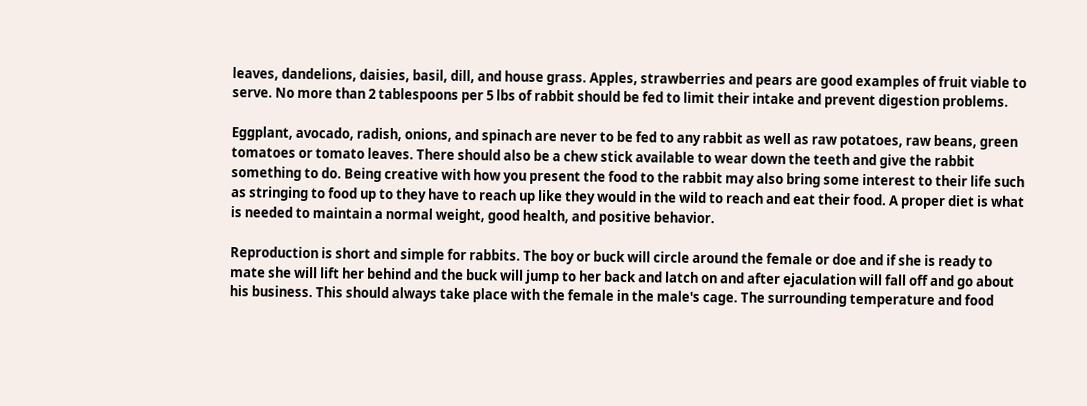leaves, dandelions, daisies, basil, dill, and house grass. Apples, strawberries and pears are good examples of fruit viable to serve. No more than 2 tablespoons per 5 lbs of rabbit should be fed to limit their intake and prevent digestion problems.

Eggplant, avocado, radish, onions, and spinach are never to be fed to any rabbit as well as raw potatoes, raw beans, green tomatoes or tomato leaves. There should also be a chew stick available to wear down the teeth and give the rabbit something to do. Being creative with how you present the food to the rabbit may also bring some interest to their life such as stringing to food up to they have to reach up like they would in the wild to reach and eat their food. A proper diet is what is needed to maintain a normal weight, good health, and positive behavior.

Reproduction is short and simple for rabbits. The boy or buck will circle around the female or doe and if she is ready to mate she will lift her behind and the buck will jump to her back and latch on and after ejaculation will fall off and go about his business. This should always take place with the female in the male's cage. The surrounding temperature and food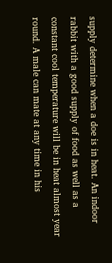supply determine when a doe is in heat. An indoor rabbit with a good supply of food as well as a constant cool temperature will be in heat almost year round. A male can mate at any time in his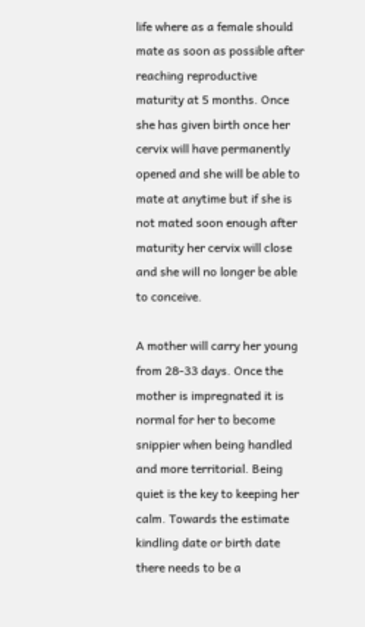life where as a female should mate as soon as possible after reaching reproductive maturity at 5 months. Once she has given birth once her cervix will have permanently opened and she will be able to mate at anytime but if she is not mated soon enough after maturity her cervix will close and she will no longer be able to conceive.

A mother will carry her young from 28-33 days. Once the mother is impregnated it is normal for her to become snippier when being handled and more territorial. Being quiet is the key to keeping her calm. Towards the estimate kindling date or birth date there needs to be a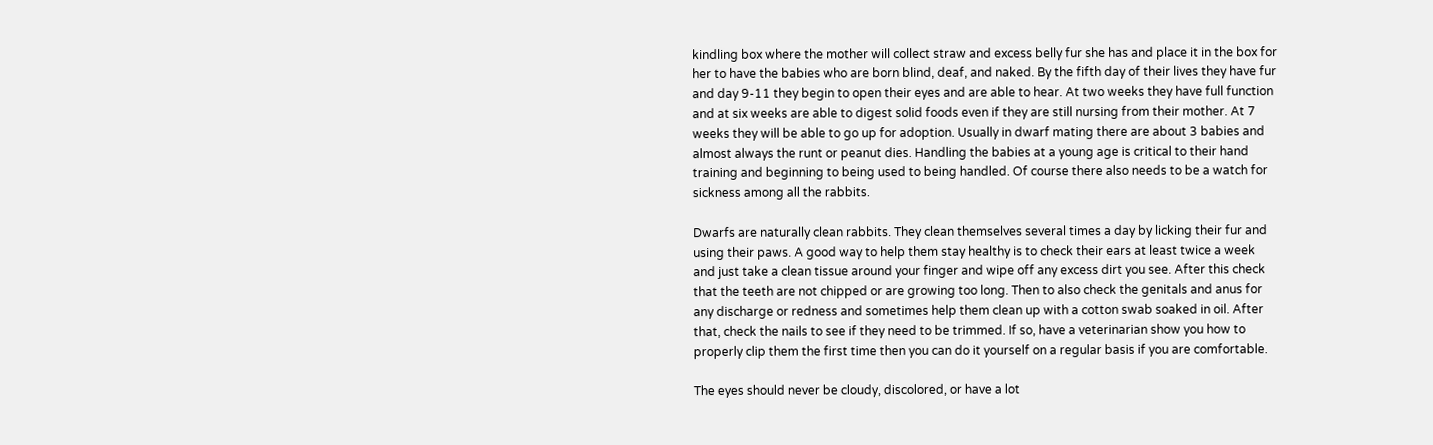kindling box where the mother will collect straw and excess belly fur she has and place it in the box for her to have the babies who are born blind, deaf, and naked. By the fifth day of their lives they have fur and day 9-11 they begin to open their eyes and are able to hear. At two weeks they have full function and at six weeks are able to digest solid foods even if they are still nursing from their mother. At 7 weeks they will be able to go up for adoption. Usually in dwarf mating there are about 3 babies and almost always the runt or peanut dies. Handling the babies at a young age is critical to their hand training and beginning to being used to being handled. Of course there also needs to be a watch for sickness among all the rabbits.

Dwarfs are naturally clean rabbits. They clean themselves several times a day by licking their fur and using their paws. A good way to help them stay healthy is to check their ears at least twice a week and just take a clean tissue around your finger and wipe off any excess dirt you see. After this check that the teeth are not chipped or are growing too long. Then to also check the genitals and anus for any discharge or redness and sometimes help them clean up with a cotton swab soaked in oil. After that, check the nails to see if they need to be trimmed. If so, have a veterinarian show you how to properly clip them the first time then you can do it yourself on a regular basis if you are comfortable.

The eyes should never be cloudy, discolored, or have a lot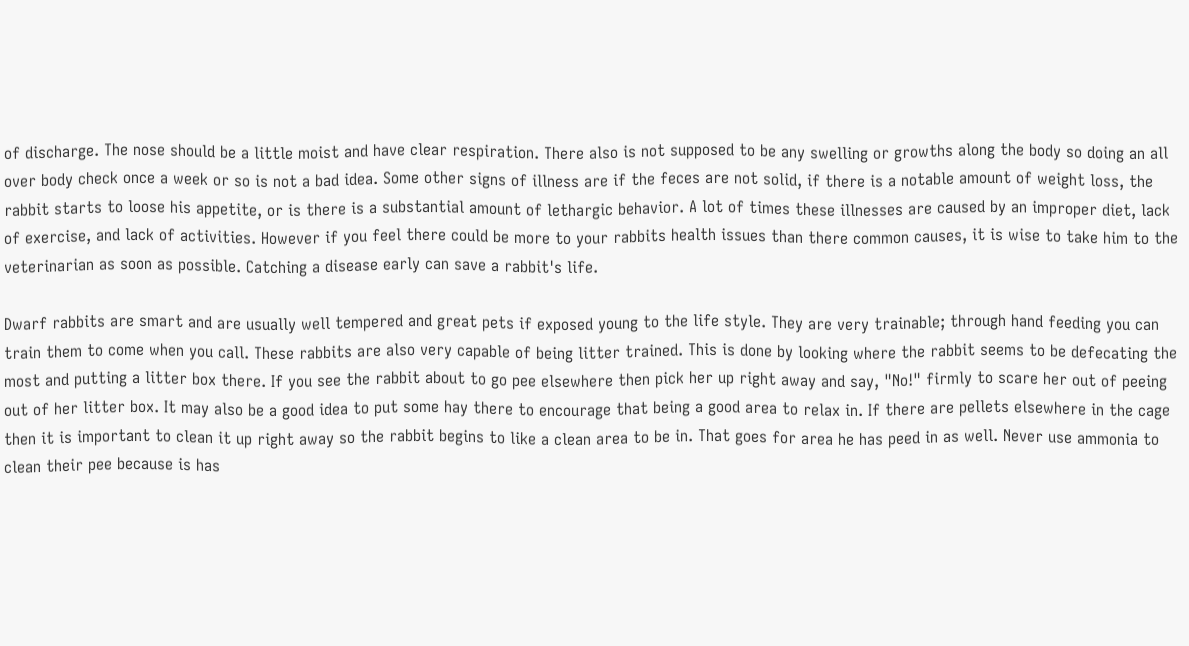of discharge. The nose should be a little moist and have clear respiration. There also is not supposed to be any swelling or growths along the body so doing an all over body check once a week or so is not a bad idea. Some other signs of illness are if the feces are not solid, if there is a notable amount of weight loss, the rabbit starts to loose his appetite, or is there is a substantial amount of lethargic behavior. A lot of times these illnesses are caused by an improper diet, lack of exercise, and lack of activities. However if you feel there could be more to your rabbits health issues than there common causes, it is wise to take him to the veterinarian as soon as possible. Catching a disease early can save a rabbit's life.

Dwarf rabbits are smart and are usually well tempered and great pets if exposed young to the life style. They are very trainable; through hand feeding you can train them to come when you call. These rabbits are also very capable of being litter trained. This is done by looking where the rabbit seems to be defecating the most and putting a litter box there. If you see the rabbit about to go pee elsewhere then pick her up right away and say, "No!" firmly to scare her out of peeing out of her litter box. It may also be a good idea to put some hay there to encourage that being a good area to relax in. If there are pellets elsewhere in the cage then it is important to clean it up right away so the rabbit begins to like a clean area to be in. That goes for area he has peed in as well. Never use ammonia to clean their pee because is has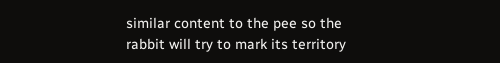similar content to the pee so the rabbit will try to mark its territory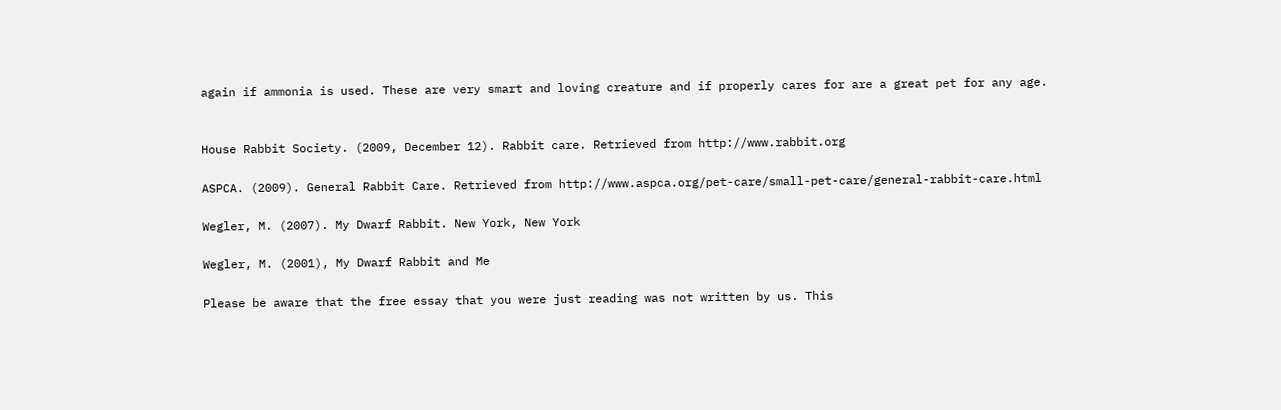again if ammonia is used. These are very smart and loving creature and if properly cares for are a great pet for any age.


House Rabbit Society. (2009, December 12). Rabbit care. Retrieved from http://www.rabbit.org

ASPCA. (2009). General Rabbit Care. Retrieved from http://www.aspca.org/pet-care/small-pet-care/general-rabbit-care.html

Wegler, M. (2007). My Dwarf Rabbit. New York, New York

Wegler, M. (2001), My Dwarf Rabbit and Me

Please be aware that the free essay that you were just reading was not written by us. This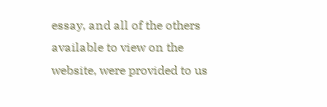essay, and all of the others available to view on the website, were provided to us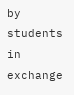by students in exchange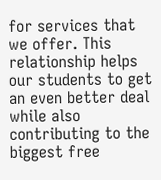for services that we offer. This relationship helps our students to get an even better deal while also contributing to the biggest free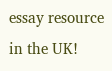essay resource in the UK!